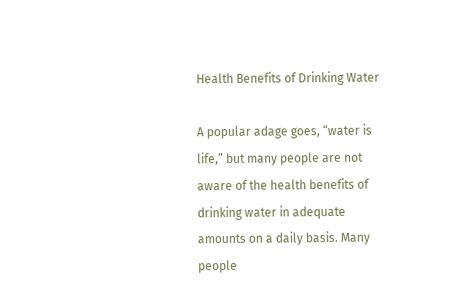Health Benefits of Drinking Water

A popular adage goes, “water is life,” but many people are not aware of the health benefits of drinking water in adequate amounts on a daily basis. Many people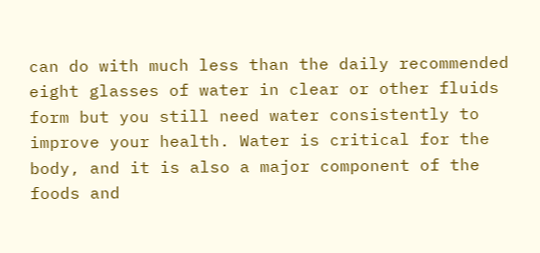can do with much less than the daily recommended eight glasses of water in clear or other fluids form but you still need water consistently to improve your health. Water is critical for the body, and it is also a major component of the foods and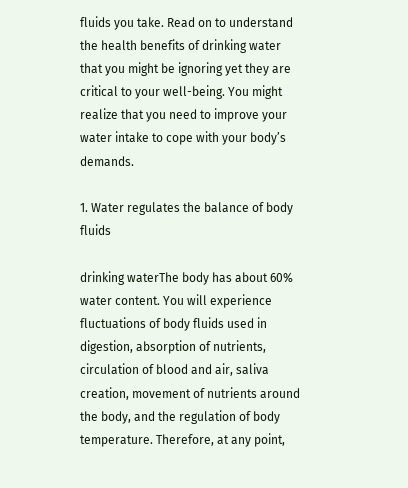fluids you take. Read on to understand the health benefits of drinking water that you might be ignoring yet they are critical to your well-being. You might realize that you need to improve your water intake to cope with your body’s demands.

1. Water regulates the balance of body fluids

drinking waterThe body has about 60% water content. You will experience fluctuations of body fluids used in digestion, absorption of nutrients, circulation of blood and air, saliva creation, movement of nutrients around the body, and the regulation of body temperature. Therefore, at any point,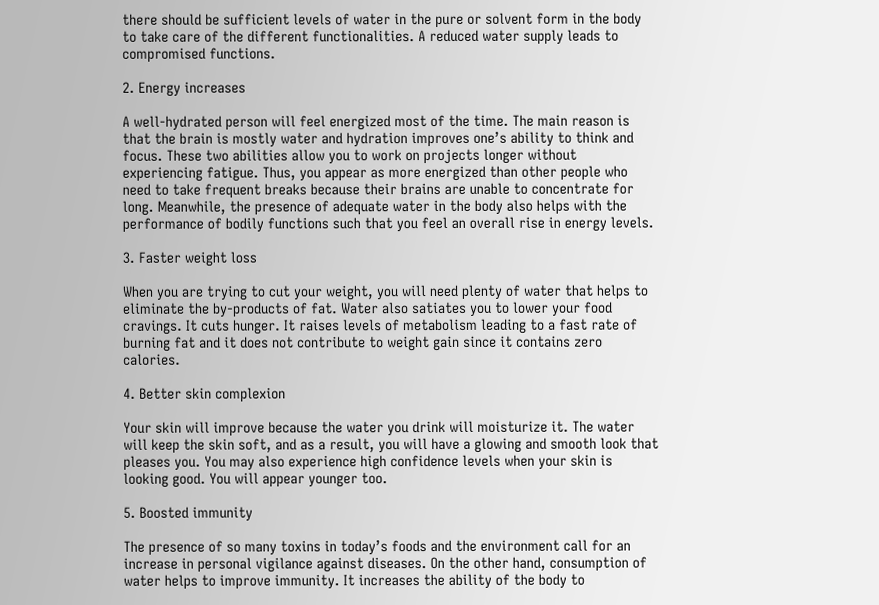there should be sufficient levels of water in the pure or solvent form in the body to take care of the different functionalities. A reduced water supply leads to compromised functions.

2. Energy increases

A well-hydrated person will feel energized most of the time. The main reason is that the brain is mostly water and hydration improves one’s ability to think and focus. These two abilities allow you to work on projects longer without experiencing fatigue. Thus, you appear as more energized than other people who need to take frequent breaks because their brains are unable to concentrate for long. Meanwhile, the presence of adequate water in the body also helps with the performance of bodily functions such that you feel an overall rise in energy levels.

3. Faster weight loss

When you are trying to cut your weight, you will need plenty of water that helps to eliminate the by-products of fat. Water also satiates you to lower your food cravings. It cuts hunger. It raises levels of metabolism leading to a fast rate of burning fat and it does not contribute to weight gain since it contains zero calories.

4. Better skin complexion

Your skin will improve because the water you drink will moisturize it. The water will keep the skin soft, and as a result, you will have a glowing and smooth look that pleases you. You may also experience high confidence levels when your skin is looking good. You will appear younger too.

5. Boosted immunity

The presence of so many toxins in today’s foods and the environment call for an increase in personal vigilance against diseases. On the other hand, consumption of water helps to improve immunity. It increases the ability of the body to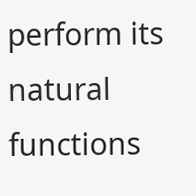perform its natural functions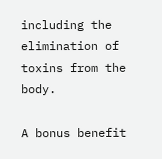including the elimination of toxins from the body.

A bonus benefit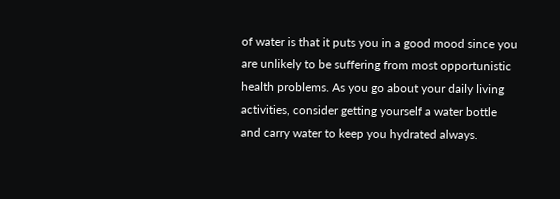of water is that it puts you in a good mood since you are unlikely to be suffering from most opportunistic health problems. As you go about your daily living activities, consider getting yourself a water bottle and carry water to keep you hydrated always.